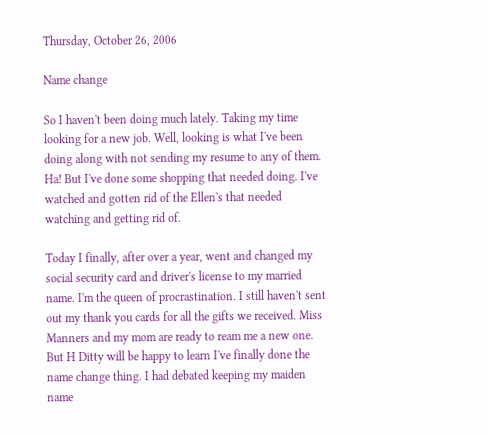Thursday, October 26, 2006

Name change

So I haven't been doing much lately. Taking my time looking for a new job. Well, looking is what I've been doing along with not sending my resume to any of them. Ha! But I've done some shopping that needed doing. I've watched and gotten rid of the Ellen's that needed watching and getting rid of.

Today I finally, after over a year, went and changed my social security card and driver's license to my married name. I'm the queen of procrastination. I still haven't sent out my thank you cards for all the gifts we received. Miss Manners and my mom are ready to ream me a new one. But H Ditty will be happy to learn I've finally done the name change thing. I had debated keeping my maiden name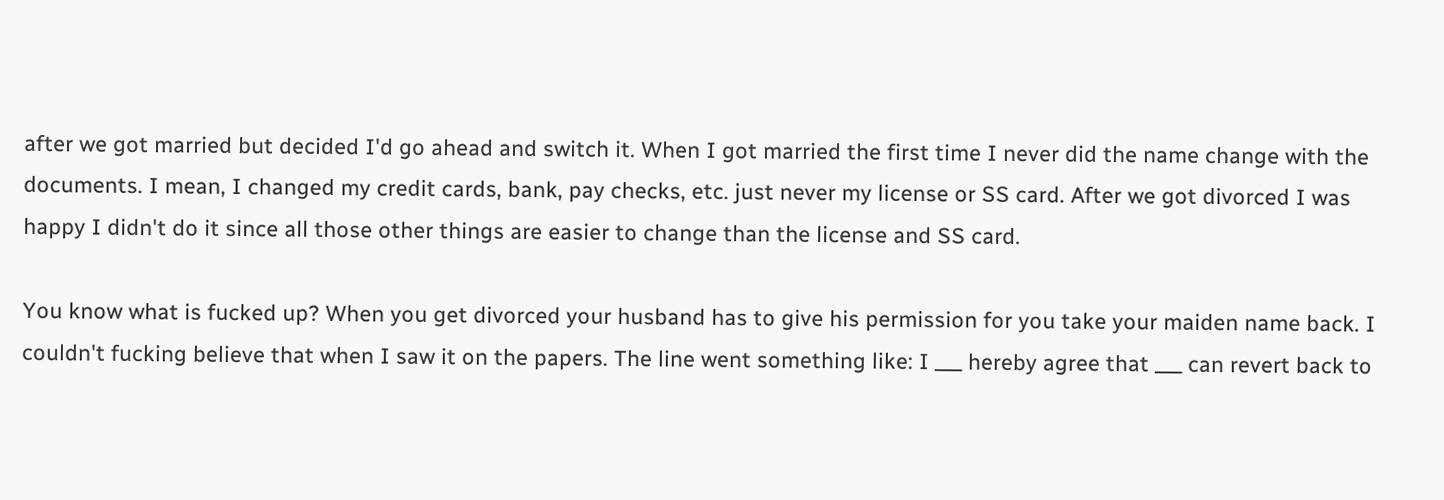after we got married but decided I'd go ahead and switch it. When I got married the first time I never did the name change with the documents. I mean, I changed my credit cards, bank, pay checks, etc. just never my license or SS card. After we got divorced I was happy I didn't do it since all those other things are easier to change than the license and SS card.

You know what is fucked up? When you get divorced your husband has to give his permission for you take your maiden name back. I couldn't fucking believe that when I saw it on the papers. The line went something like: I ___ hereby agree that ___ can revert back to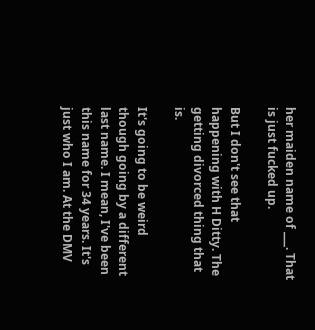her maiden name of ___. That is just fucked up.

But I don't see that happening with H Ditty. The getting divorced thing that is.

It's going to be weird though going by a different last name. I mean, I've been this name for 34 years. It's just who I am. At the DMV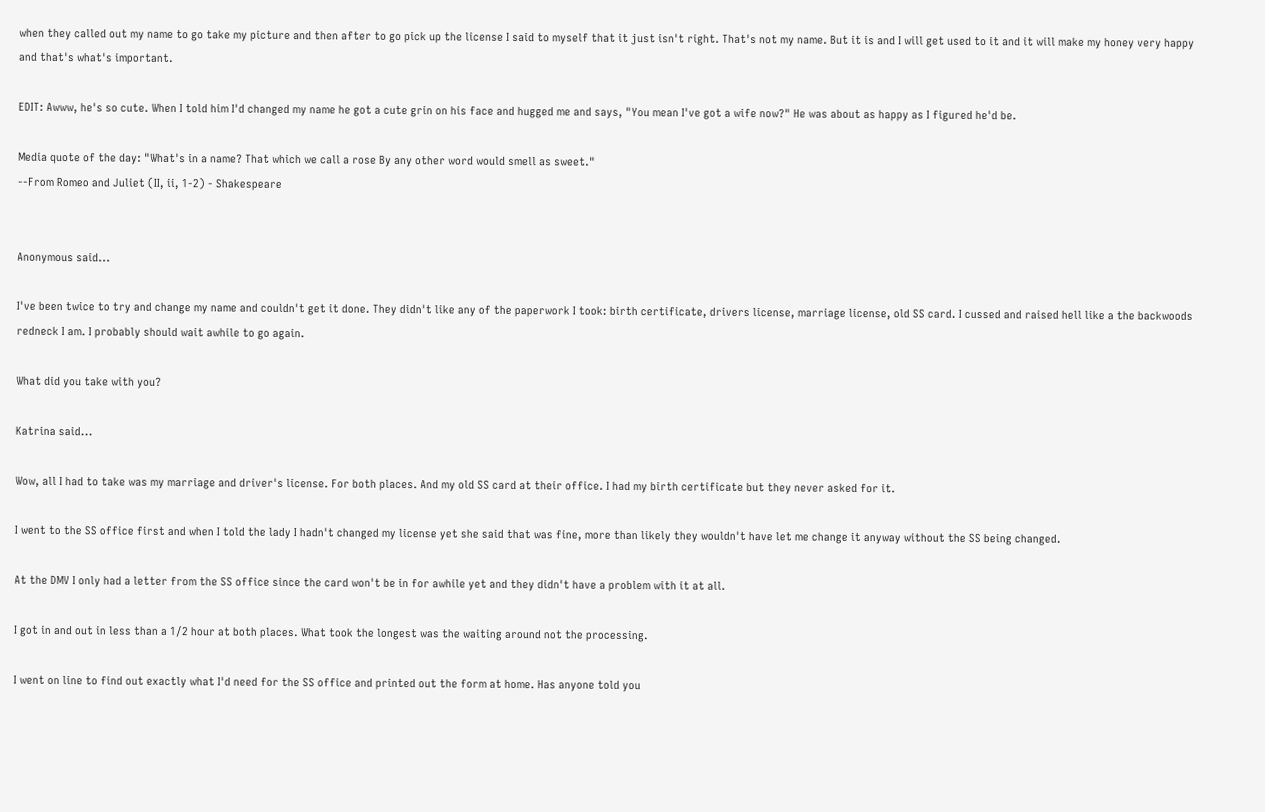when they called out my name to go take my picture and then after to go pick up the license I said to myself that it just isn't right. That's not my name. But it is and I will get used to it and it will make my honey very happy and that's what's important.

EDIT: Awww, he's so cute. When I told him I'd changed my name he got a cute grin on his face and hugged me and says, "You mean I've got a wife now?" He was about as happy as I figured he'd be.

Media quote of the day: "What's in a name? That which we call a rose By any other word would smell as sweet."
--From Romeo and Juliet (II, ii, 1-2) - Shakespeare


Anonymous said...

I've been twice to try and change my name and couldn't get it done. They didn't like any of the paperwork I took: birth certificate, drivers license, marriage license, old SS card. I cussed and raised hell like a the backwoods redneck I am. I probably should wait awhile to go again.

What did you take with you?

Katrina said...

Wow, all I had to take was my marriage and driver's license. For both places. And my old SS card at their office. I had my birth certificate but they never asked for it.

I went to the SS office first and when I told the lady I hadn't changed my license yet she said that was fine, more than likely they wouldn't have let me change it anyway without the SS being changed.

At the DMV I only had a letter from the SS office since the card won't be in for awhile yet and they didn't have a problem with it at all.

I got in and out in less than a 1/2 hour at both places. What took the longest was the waiting around not the processing.

I went on line to find out exactly what I'd need for the SS office and printed out the form at home. Has anyone told you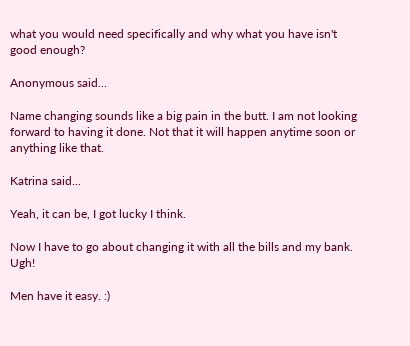what you would need specifically and why what you have isn't good enough?

Anonymous said...

Name changing sounds like a big pain in the butt. I am not looking forward to having it done. Not that it will happen anytime soon or anything like that.

Katrina said...

Yeah, it can be, I got lucky I think.

Now I have to go about changing it with all the bills and my bank. Ugh!

Men have it easy. :)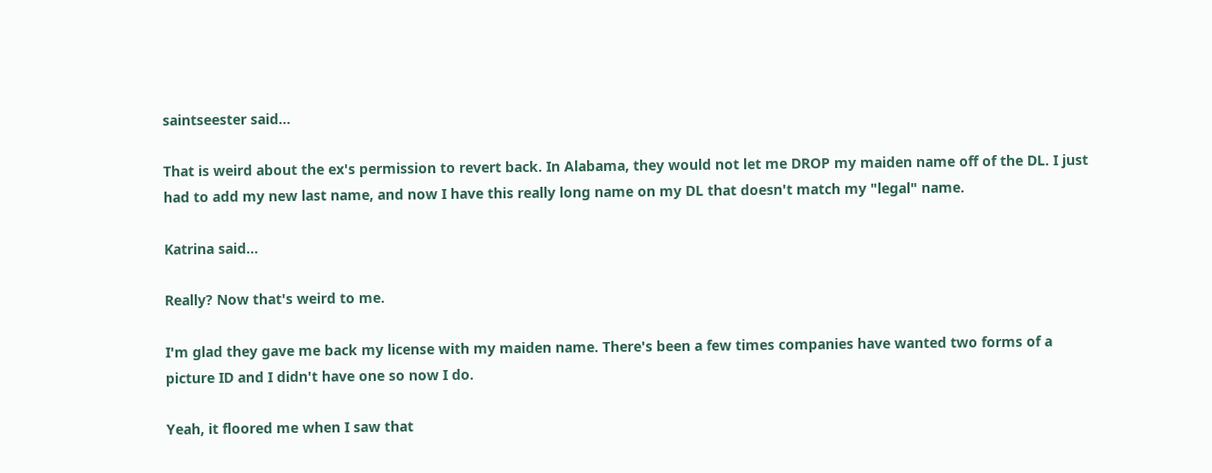saintseester said...

That is weird about the ex's permission to revert back. In Alabama, they would not let me DROP my maiden name off of the DL. I just had to add my new last name, and now I have this really long name on my DL that doesn't match my "legal" name.

Katrina said...

Really? Now that's weird to me.

I'm glad they gave me back my license with my maiden name. There's been a few times companies have wanted two forms of a picture ID and I didn't have one so now I do.

Yeah, it floored me when I saw that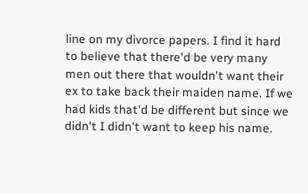line on my divorce papers. I find it hard to believe that there'd be very many men out there that wouldn't want their ex to take back their maiden name. If we had kids that'd be different but since we didn't I didn't want to keep his name.